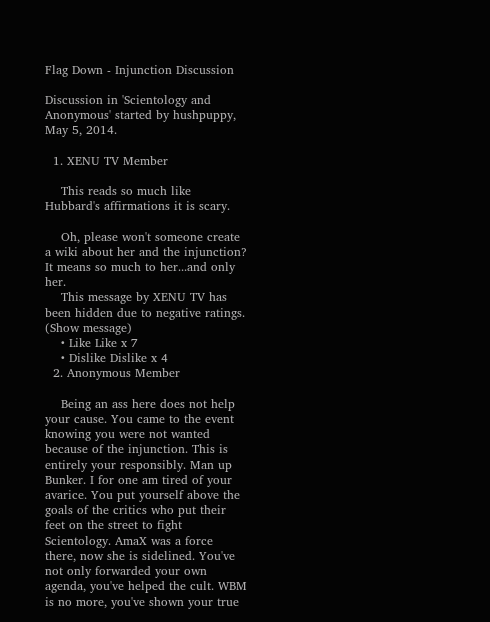Flag Down - Injunction Discussion

Discussion in 'Scientology and Anonymous' started by hushpuppy, May 5, 2014.

  1. XENU TV Member

    This reads so much like Hubbard's affirmations it is scary.

    Oh, please won't someone create a wiki about her and the injunction? It means so much to her...and only her.
    This message by XENU TV has been hidden due to negative ratings. (Show message)
    • Like Like x 7
    • Dislike Dislike x 4
  2. Anonymous Member

    Being an ass here does not help your cause. You came to the event knowing you were not wanted because of the injunction. This is entirely your responsibly. Man up Bunker. I for one am tired of your avarice. You put yourself above the goals of the critics who put their feet on the street to fight Scientology. AmaX was a force there, now she is sidelined. You've not only forwarded your own agenda, you've helped the cult. WBM is no more, you've shown your true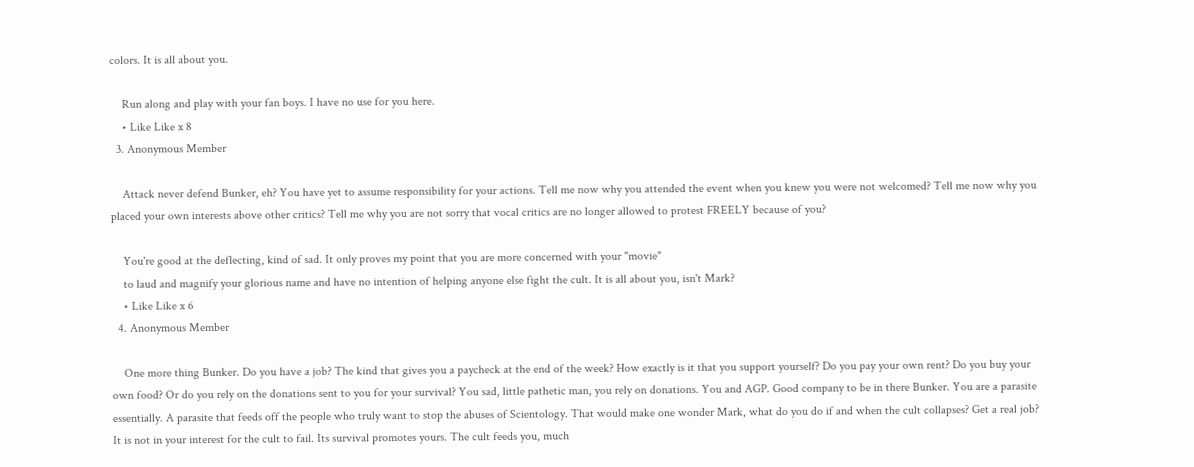colors. It is all about you.

    Run along and play with your fan boys. I have no use for you here.
    • Like Like x 8
  3. Anonymous Member

    Attack never defend Bunker, eh? You have yet to assume responsibility for your actions. Tell me now why you attended the event when you knew you were not welcomed? Tell me now why you placed your own interests above other critics? Tell me why you are not sorry that vocal critics are no longer allowed to protest FREELY because of you?

    You're good at the deflecting, kind of sad. It only proves my point that you are more concerned with your "movie"
    to laud and magnify your glorious name and have no intention of helping anyone else fight the cult. It is all about you, isn't Mark?
    • Like Like x 6
  4. Anonymous Member

    One more thing Bunker. Do you have a job? The kind that gives you a paycheck at the end of the week? How exactly is it that you support yourself? Do you pay your own rent? Do you buy your own food? Or do you rely on the donations sent to you for your survival? You sad, little pathetic man, you rely on donations. You and AGP. Good company to be in there Bunker. You are a parasite essentially. A parasite that feeds off the people who truly want to stop the abuses of Scientology. That would make one wonder Mark, what do you do if and when the cult collapses? Get a real job? It is not in your interest for the cult to fail. Its survival promotes yours. The cult feeds you, much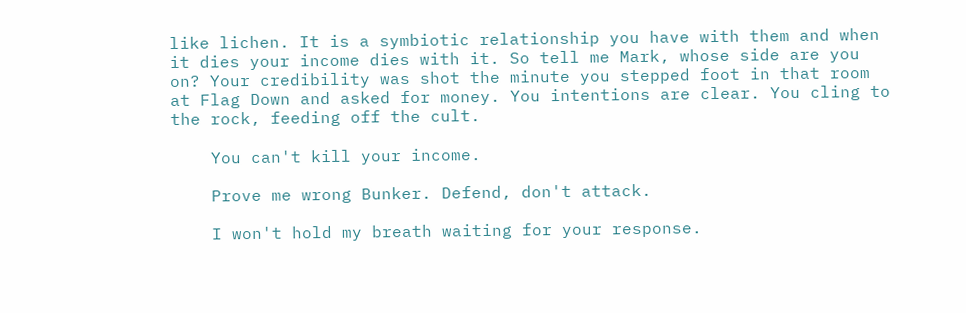like lichen. It is a symbiotic relationship you have with them and when it dies your income dies with it. So tell me Mark, whose side are you on? Your credibility was shot the minute you stepped foot in that room at Flag Down and asked for money. You intentions are clear. You cling to the rock, feeding off the cult.

    You can't kill your income.

    Prove me wrong Bunker. Defend, don't attack.

    I won't hold my breath waiting for your response.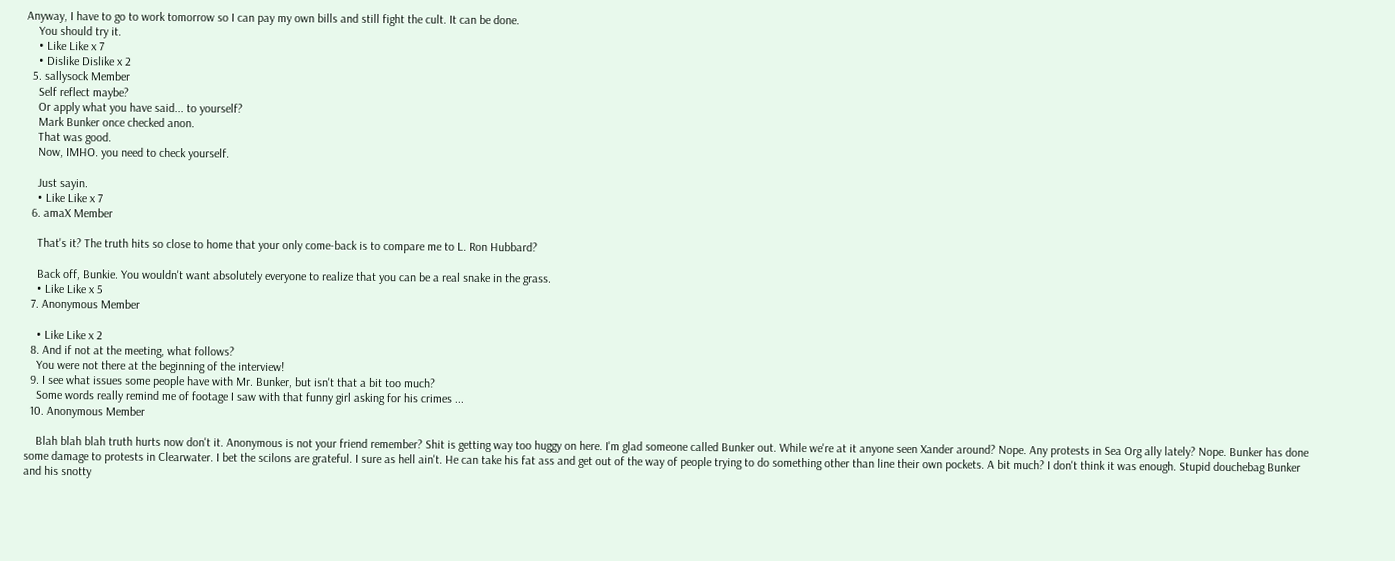Anyway, I have to go to work tomorrow so I can pay my own bills and still fight the cult. It can be done.
    You should try it.
    • Like Like x 7
    • Dislike Dislike x 2
  5. sallysock Member
    Self reflect maybe?
    Or apply what you have said... to yourself?
    Mark Bunker once checked anon.
    That was good.
    Now, IMHO. you need to check yourself.

    Just sayin.
    • Like Like x 7
  6. amaX Member

    That's it? The truth hits so close to home that your only come-back is to compare me to L. Ron Hubbard?

    Back off, Bunkie. You wouldn't want absolutely everyone to realize that you can be a real snake in the grass.
    • Like Like x 5
  7. Anonymous Member

    • Like Like x 2
  8. And if not at the meeting, what follows?
    You were not there at the beginning of the interview!
  9. I see what issues some people have with Mr. Bunker, but isn't that a bit too much?
    Some words really remind me of footage I saw with that funny girl asking for his crimes ...
  10. Anonymous Member

    Blah blah blah truth hurts now don't it. Anonymous is not your friend remember? Shit is getting way too huggy on here. I'm glad someone called Bunker out. While we're at it anyone seen Xander around? Nope. Any protests in Sea Org ally lately? Nope. Bunker has done some damage to protests in Clearwater. I bet the scilons are grateful. I sure as hell ain't. He can take his fat ass and get out of the way of people trying to do something other than line their own pockets. A bit much? I don't think it was enough. Stupid douchebag Bunker and his snotty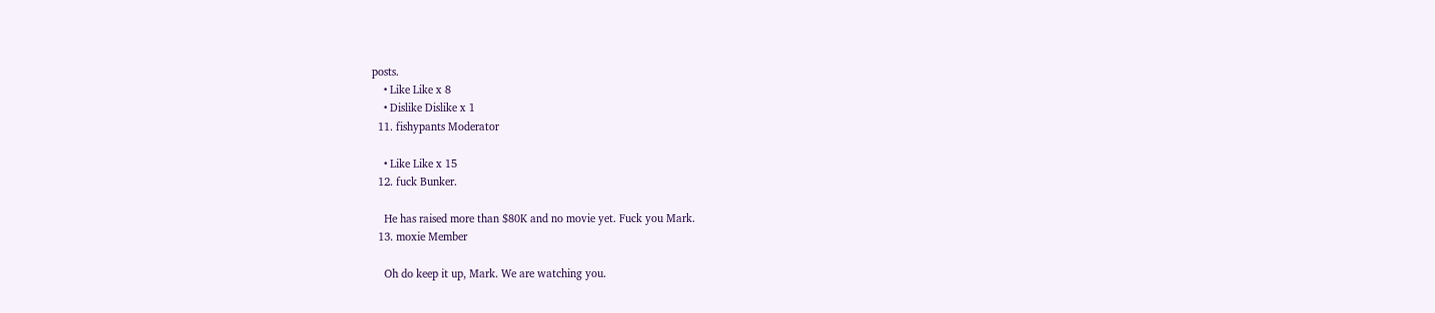posts.
    • Like Like x 8
    • Dislike Dislike x 1
  11. fishypants Moderator

    • Like Like x 15
  12. fuck Bunker.

    He has raised more than $80K and no movie yet. Fuck you Mark.
  13. moxie Member

    Oh do keep it up, Mark. We are watching you.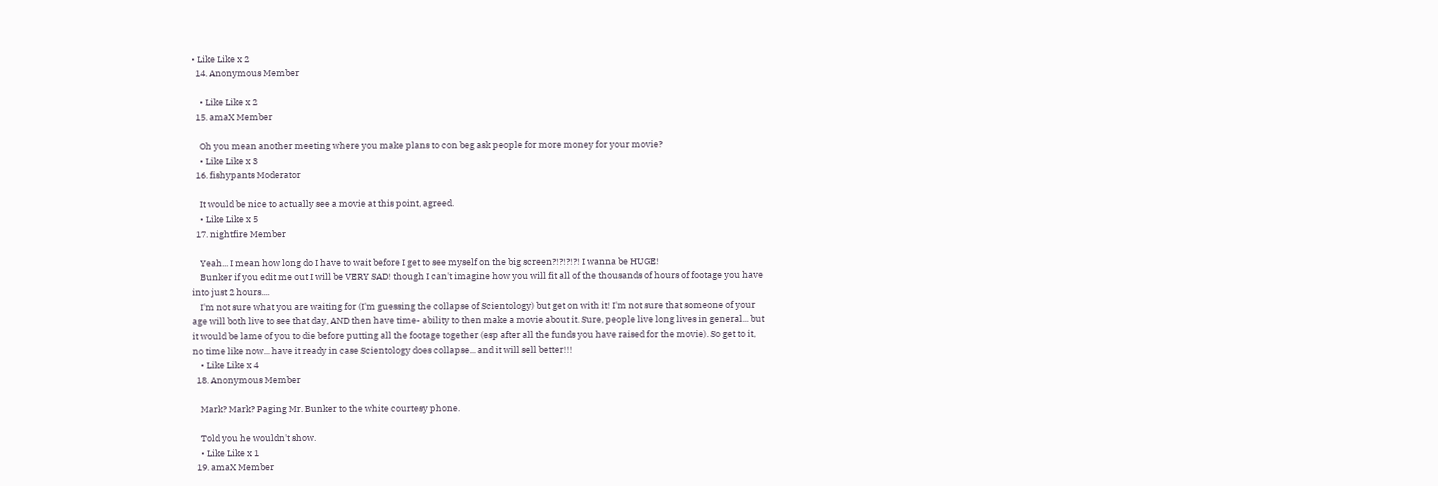• Like Like x 2
  14. Anonymous Member

    • Like Like x 2
  15. amaX Member

    Oh you mean another meeting where you make plans to con beg ask people for more money for your movie?
    • Like Like x 3
  16. fishypants Moderator

    It would be nice to actually see a movie at this point, agreed.
    • Like Like x 5
  17. nightfire Member

    Yeah... I mean how long do I have to wait before I get to see myself on the big screen?!?!?!?! I wanna be HUGE!
    Bunker if you edit me out I will be VERY SAD! though I can't imagine how you will fit all of the thousands of hours of footage you have into just 2 hours....
    I'm not sure what you are waiting for (I'm guessing the collapse of Scientology) but get on with it! I'm not sure that someone of your age will both live to see that day, AND then have time- ability to then make a movie about it. Sure, people live long lives in general... but it would be lame of you to die before putting all the footage together (esp after all the funds you have raised for the movie). So get to it, no time like now... have it ready in case Scientology does collapse... and it will sell better!!!
    • Like Like x 4
  18. Anonymous Member

    Mark? Mark? Paging Mr. Bunker to the white courtesy phone.

    Told you he wouldn't show.
    • Like Like x 1
  19. amaX Member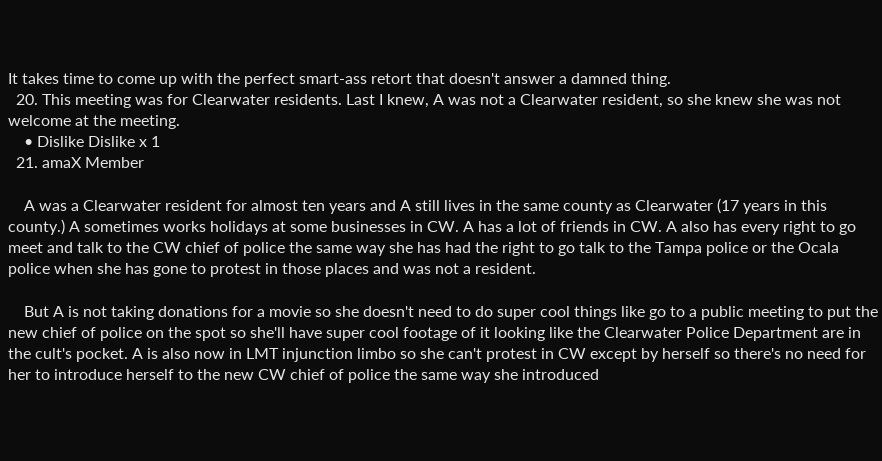It takes time to come up with the perfect smart-ass retort that doesn't answer a damned thing.
  20. This meeting was for Clearwater residents. Last I knew, A was not a Clearwater resident, so she knew she was not welcome at the meeting.
    • Dislike Dislike x 1
  21. amaX Member

    A was a Clearwater resident for almost ten years and A still lives in the same county as Clearwater (17 years in this county.) A sometimes works holidays at some businesses in CW. A has a lot of friends in CW. A also has every right to go meet and talk to the CW chief of police the same way she has had the right to go talk to the Tampa police or the Ocala police when she has gone to protest in those places and was not a resident.

    But A is not taking donations for a movie so she doesn't need to do super cool things like go to a public meeting to put the new chief of police on the spot so she'll have super cool footage of it looking like the Clearwater Police Department are in the cult's pocket. A is also now in LMT injunction limbo so she can't protest in CW except by herself so there's no need for her to introduce herself to the new CW chief of police the same way she introduced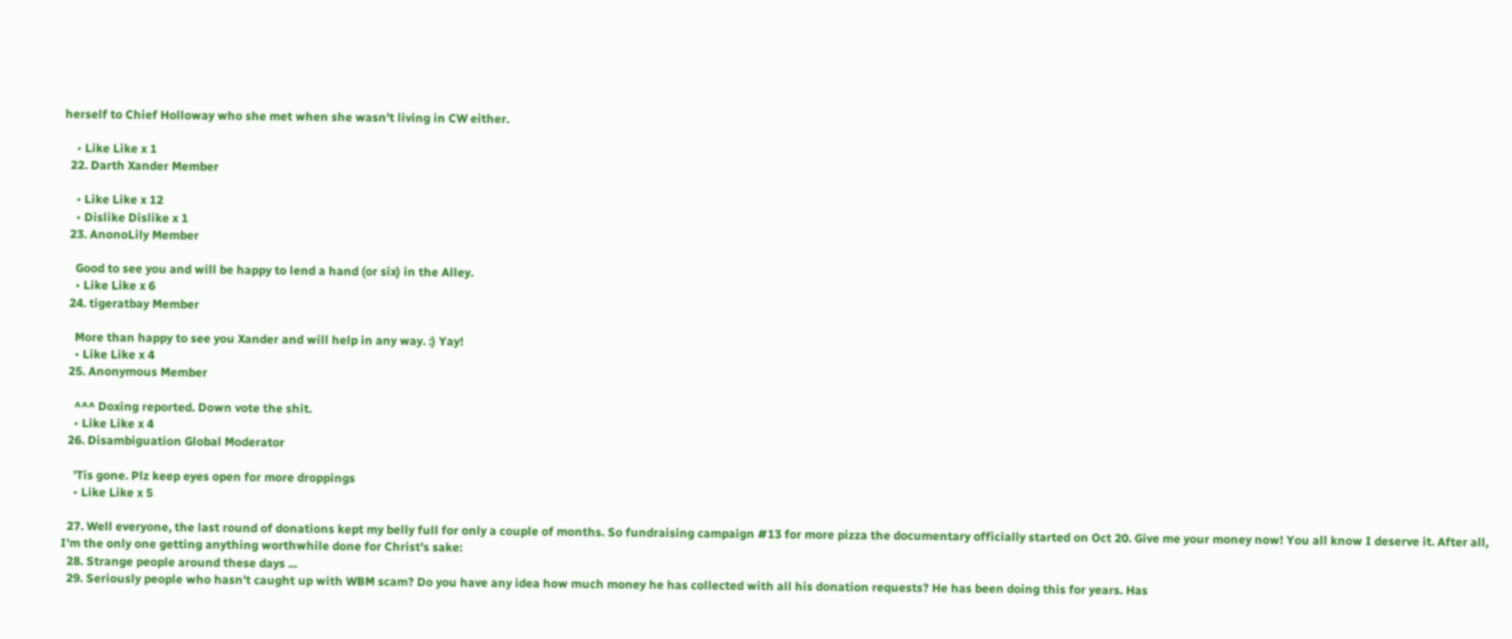herself to Chief Holloway who she met when she wasn't living in CW either.

    • Like Like x 1
  22. Darth Xander Member

    • Like Like x 12
    • Dislike Dislike x 1
  23. AnonoLily Member

    Good to see you and will be happy to lend a hand (or six) in the Alley.
    • Like Like x 6
  24. tigeratbay Member

    More than happy to see you Xander and will help in any way. :) Yay!
    • Like Like x 4
  25. Anonymous Member

    ^^^ Doxing reported. Down vote the shit.
    • Like Like x 4
  26. Disambiguation Global Moderator

    'Tis gone. Plz keep eyes open for more droppings
    • Like Like x 5

  27. Well everyone, the last round of donations kept my belly full for only a couple of months. So fundraising campaign #13 for more pizza the documentary officially started on Oct 20. Give me your money now! You all know I deserve it. After all, I'm the only one getting anything worthwhile done for Christ's sake:
  28. Strange people around these days ...
  29. Seriously people who hasn’t caught up with WBM scam? Do you have any idea how much money he has collected with all his donation requests? He has been doing this for years. Has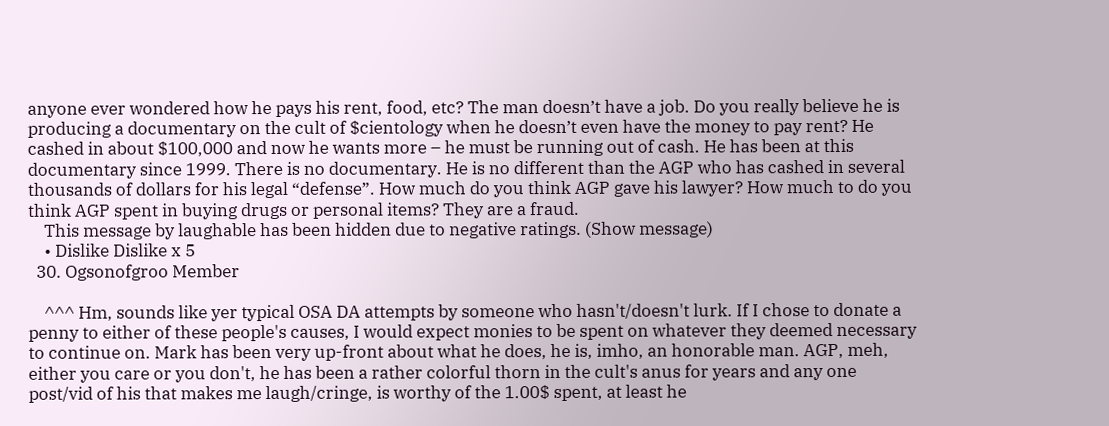anyone ever wondered how he pays his rent, food, etc? The man doesn’t have a job. Do you really believe he is producing a documentary on the cult of $cientology when he doesn’t even have the money to pay rent? He cashed in about $100,000 and now he wants more – he must be running out of cash. He has been at this documentary since 1999. There is no documentary. He is no different than the AGP who has cashed in several thousands of dollars for his legal “defense”. How much do you think AGP gave his lawyer? How much to do you think AGP spent in buying drugs or personal items? They are a fraud.
    This message by laughable has been hidden due to negative ratings. (Show message)
    • Dislike Dislike x 5
  30. Ogsonofgroo Member

    ^^^ Hm, sounds like yer typical OSA DA attempts by someone who hasn't/doesn't lurk. If I chose to donate a penny to either of these people's causes, I would expect monies to be spent on whatever they deemed necessary to continue on. Mark has been very up-front about what he does, he is, imho, an honorable man. AGP, meh, either you care or you don't, he has been a rather colorful thorn in the cult's anus for years and any one post/vid of his that makes me laugh/cringe, is worthy of the 1.00$ spent, at least he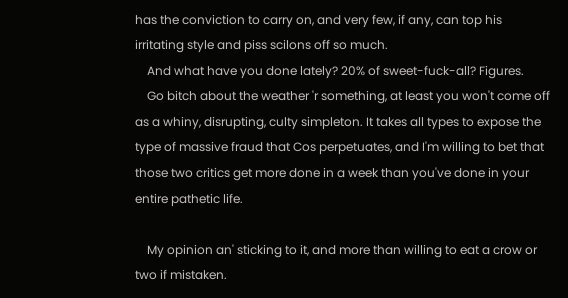has the conviction to carry on, and very few, if any, can top his irritating style and piss scilons off so much.
    And what have you done lately? 20% of sweet-fuck-all? Figures.
    Go bitch about the weather 'r something, at least you won't come off as a whiny, disrupting, culty simpleton. It takes all types to expose the type of massive fraud that Cos perpetuates, and I'm willing to bet that those two critics get more done in a week than you've done in your entire pathetic life.

    My opinion an' sticking to it, and more than willing to eat a crow or two if mistaken.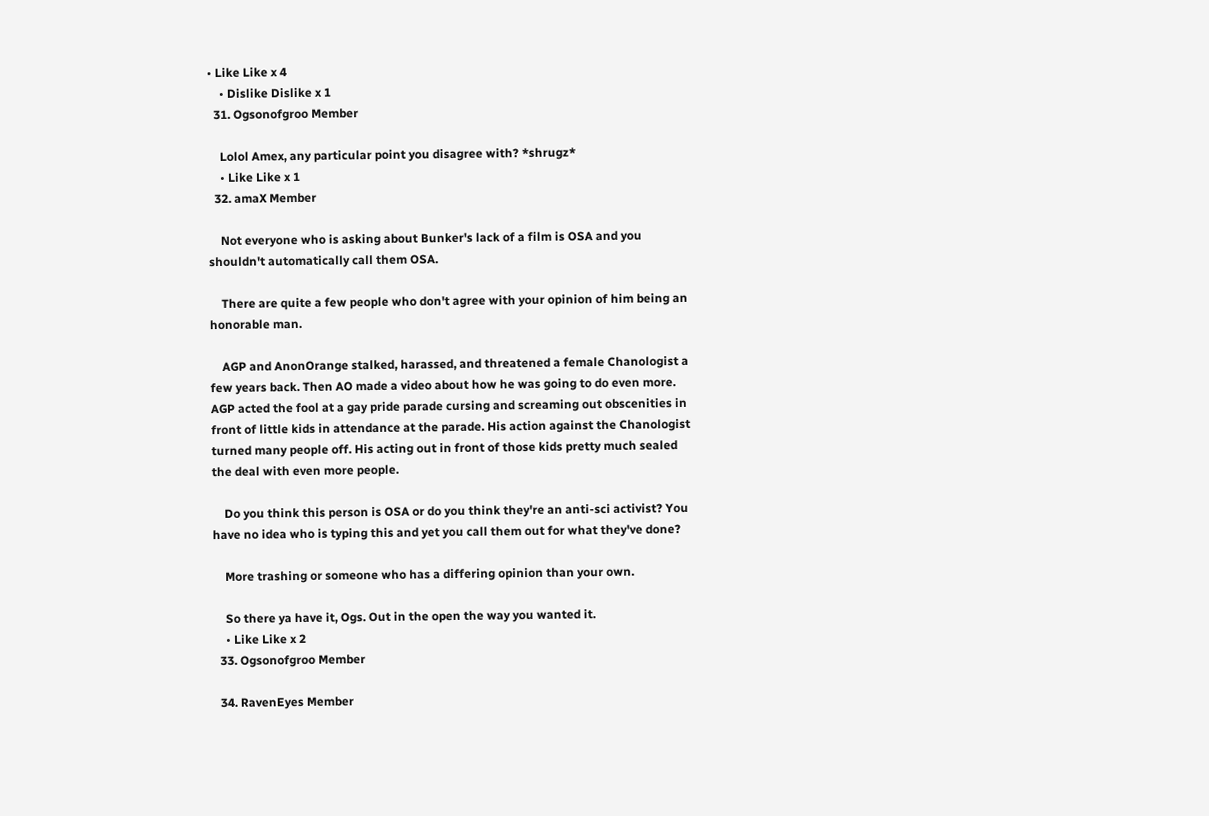• Like Like x 4
    • Dislike Dislike x 1
  31. Ogsonofgroo Member

    Lolol Amex, any particular point you disagree with? *shrugz*
    • Like Like x 1
  32. amaX Member

    Not everyone who is asking about Bunker's lack of a film is OSA and you shouldn't automatically call them OSA.

    There are quite a few people who don't agree with your opinion of him being an honorable man.

    AGP and AnonOrange stalked, harassed, and threatened a female Chanologist a few years back. Then AO made a video about how he was going to do even more. AGP acted the fool at a gay pride parade cursing and screaming out obscenities in front of little kids in attendance at the parade. His action against the Chanologist turned many people off. His acting out in front of those kids pretty much sealed the deal with even more people.

    Do you think this person is OSA or do you think they're an anti-sci activist? You have no idea who is typing this and yet you call them out for what they've done?

    More trashing or someone who has a differing opinion than your own.

    So there ya have it, Ogs. Out in the open the way you wanted it.
    • Like Like x 2
  33. Ogsonofgroo Member

  34. RavenEyes Member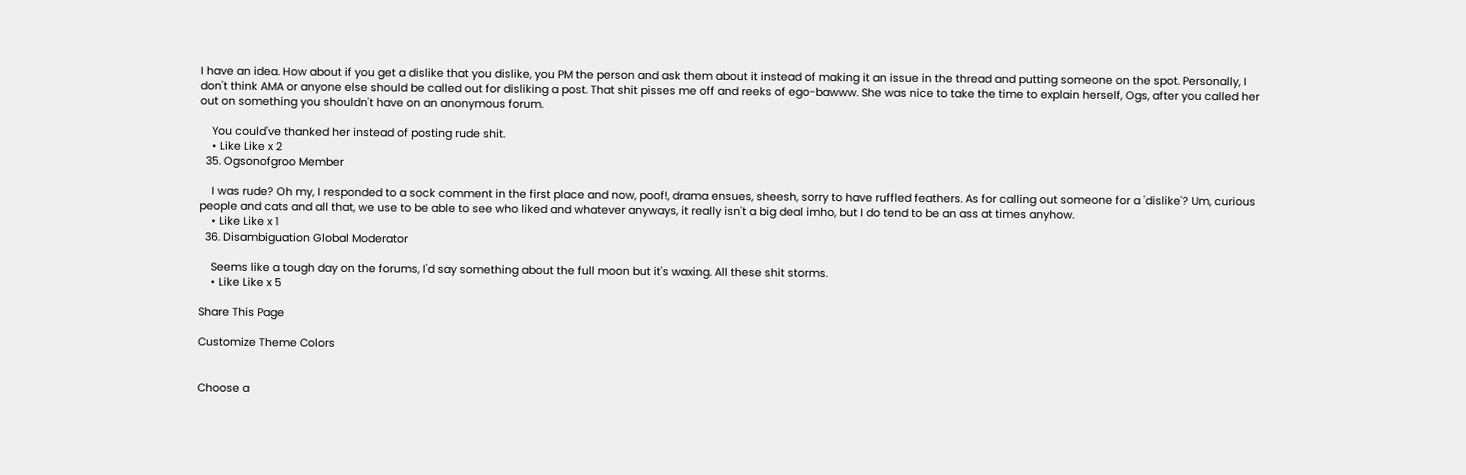I have an idea. How about if you get a dislike that you dislike, you PM the person and ask them about it instead of making it an issue in the thread and putting someone on the spot. Personally, I don't think AMA or anyone else should be called out for disliking a post. That shit pisses me off and reeks of ego-bawww. She was nice to take the time to explain herself, Ogs, after you called her out on something you shouldn't have on an anonymous forum.

    You could've thanked her instead of posting rude shit.
    • Like Like x 2
  35. Ogsonofgroo Member

    I was rude? Oh my, I responded to a sock comment in the first place and now, poof!, drama ensues, sheesh, sorry to have ruffled feathers. As for calling out someone for a 'dislike'? Um, curious people and cats and all that, we use to be able to see who liked and whatever anyways, it really isn't a big deal imho, but I do tend to be an ass at times anyhow.
    • Like Like x 1
  36. Disambiguation Global Moderator

    Seems like a tough day on the forums, I'd say something about the full moon but it's waxing. All these shit storms.
    • Like Like x 5

Share This Page

Customize Theme Colors


Choose a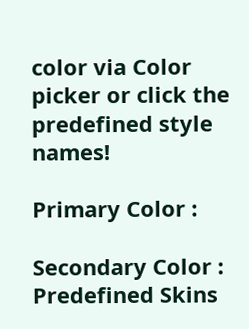color via Color picker or click the predefined style names!

Primary Color :

Secondary Color :
Predefined Skins